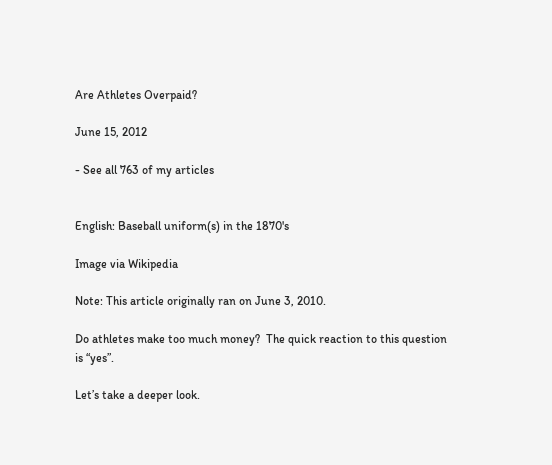Are Athletes Overpaid?

June 15, 2012

- See all 763 of my articles


English: Baseball uniform(s) in the 1870's

Image via Wikipedia

Note: This article originally ran on June 3, 2010.

Do athletes make too much money?  The quick reaction to this question is “yes”.

Let’s take a deeper look.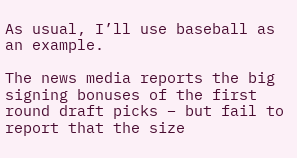As usual, I’ll use baseball as an example.

The news media reports the big signing bonuses of the first round draft picks – but fail to report that the size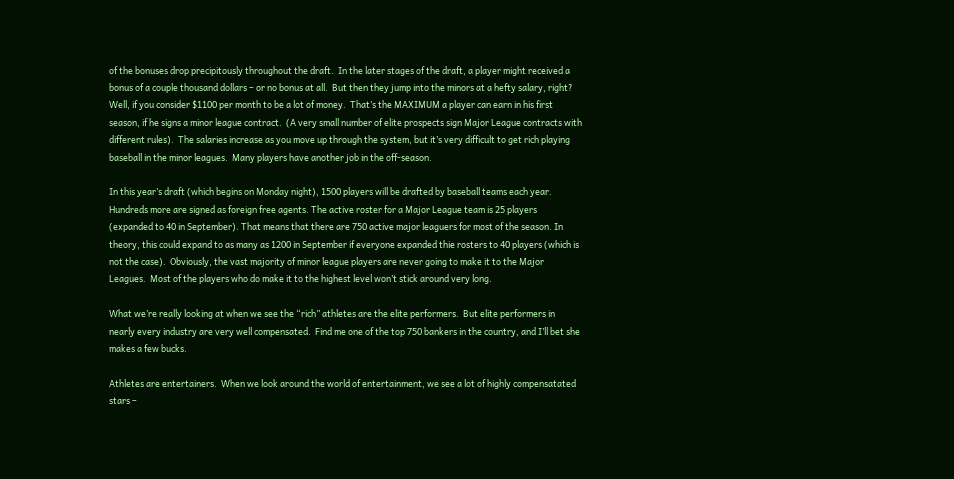of the bonuses drop precipitously throughout the draft.  In the later stages of the draft, a player might received a bonus of a couple thousand dollars – or no bonus at all.  But then they jump into the minors at a hefty salary, right?  Well, if you consider $1100 per month to be a lot of money.  That’s the MAXIMUM a player can earn in his first season, if he signs a minor league contract.  (A very small number of elite prospects sign Major League contracts with different rules).  The salaries increase as you move up through the system, but it’s very difficult to get rich playing baseball in the minor leagues.  Many players have another job in the off-season.

In this year’s draft (which begins on Monday night), 1500 players will be drafted by baseball teams each year. Hundreds more are signed as foreign free agents. The active roster for a Major League team is 25 players (expanded to 40 in September). That means that there are 750 active major leaguers for most of the season. In theory, this could expand to as many as 1200 in September if everyone expanded thie rosters to 40 players (which is not the case).  Obviously, the vast majority of minor league players are never going to make it to the Major Leagues.  Most of the players who do make it to the highest level won’t stick around very long.

What we’re really looking at when we see the “rich” athletes are the elite performers.  But elite performers in nearly every industry are very well compensated.  Find me one of the top 750 bankers in the country, and I’ll bet she makes a few bucks.

Athletes are entertainers.  When we look around the world of entertainment, we see a lot of highly compensatated stars –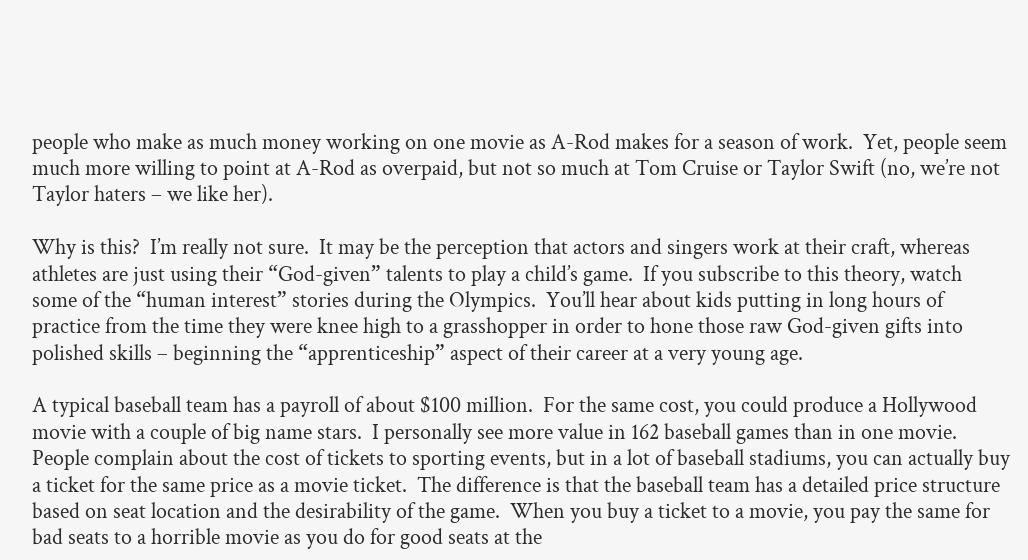people who make as much money working on one movie as A-Rod makes for a season of work.  Yet, people seem much more willing to point at A-Rod as overpaid, but not so much at Tom Cruise or Taylor Swift (no, we’re not Taylor haters – we like her).

Why is this?  I’m really not sure.  It may be the perception that actors and singers work at their craft, whereas athletes are just using their “God-given” talents to play a child’s game.  If you subscribe to this theory, watch some of the “human interest” stories during the Olympics.  You’ll hear about kids putting in long hours of practice from the time they were knee high to a grasshopper in order to hone those raw God-given gifts into polished skills – beginning the “apprenticeship” aspect of their career at a very young age.

A typical baseball team has a payroll of about $100 million.  For the same cost, you could produce a Hollywood movie with a couple of big name stars.  I personally see more value in 162 baseball games than in one movie.  People complain about the cost of tickets to sporting events, but in a lot of baseball stadiums, you can actually buy a ticket for the same price as a movie ticket.  The difference is that the baseball team has a detailed price structure based on seat location and the desirability of the game.  When you buy a ticket to a movie, you pay the same for bad seats to a horrible movie as you do for good seats at the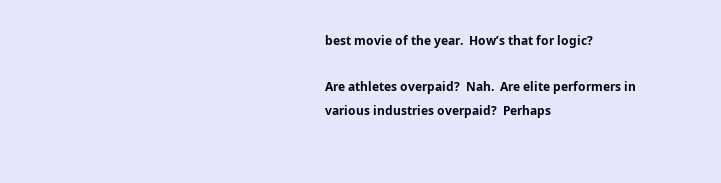best movie of the year.  How’s that for logic?

Are athletes overpaid?  Nah.  Are elite performers in various industries overpaid?  Perhaps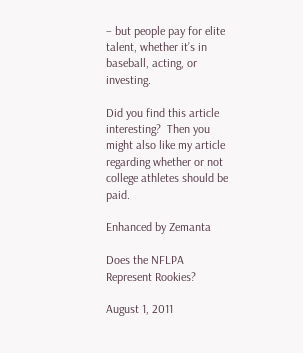– but people pay for elite talent, whether it’s in baseball, acting, or investing.

Did you find this article interesting?  Then you might also like my article regarding whether or not college athletes should be paid.

Enhanced by Zemanta

Does the NFLPA Represent Rookies?

August 1, 2011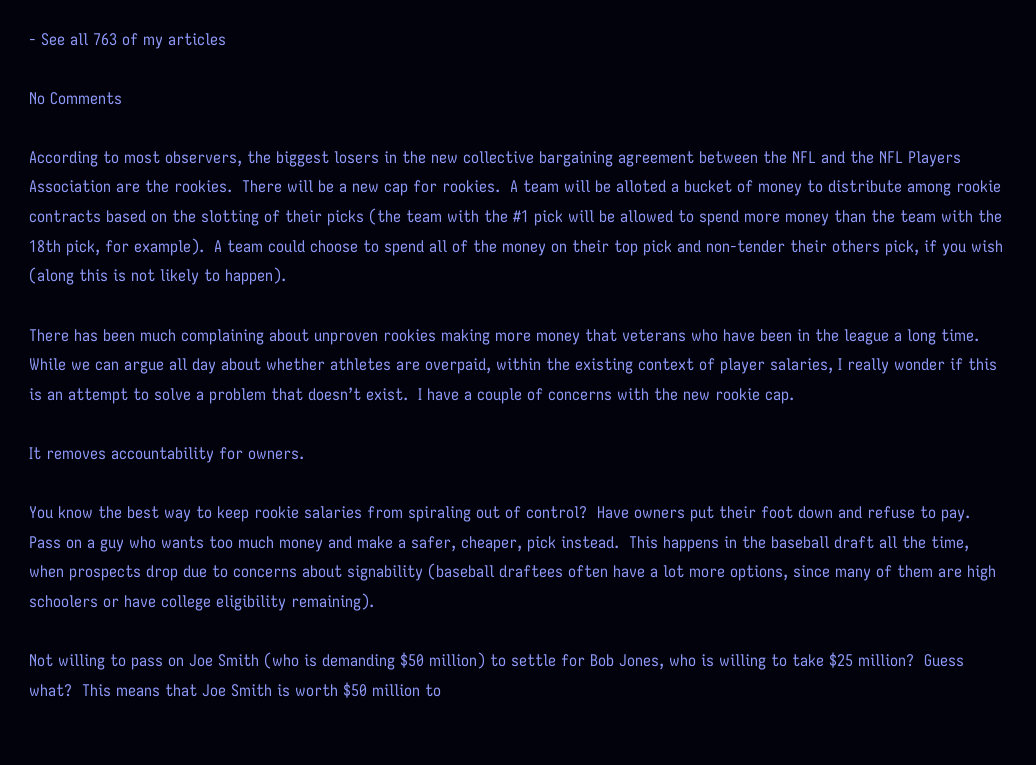- See all 763 of my articles

No Comments

According to most observers, the biggest losers in the new collective bargaining agreement between the NFL and the NFL Players Association are the rookies.  There will be a new cap for rookies.  A team will be alloted a bucket of money to distribute among rookie contracts based on the slotting of their picks (the team with the #1 pick will be allowed to spend more money than the team with the 18th pick, for example).  A team could choose to spend all of the money on their top pick and non-tender their others pick, if you wish (along this is not likely to happen).

There has been much complaining about unproven rookies making more money that veterans who have been in the league a long time.  While we can argue all day about whether athletes are overpaid, within the existing context of player salaries, I really wonder if this is an attempt to solve a problem that doesn’t exist.  I have a couple of concerns with the new rookie cap.

It removes accountability for owners.

You know the best way to keep rookie salaries from spiraling out of control?  Have owners put their foot down and refuse to pay.  Pass on a guy who wants too much money and make a safer, cheaper, pick instead.  This happens in the baseball draft all the time, when prospects drop due to concerns about signability (baseball draftees often have a lot more options, since many of them are high schoolers or have college eligibility remaining).

Not willing to pass on Joe Smith (who is demanding $50 million) to settle for Bob Jones, who is willing to take $25 million?  Guess what?  This means that Joe Smith is worth $50 million to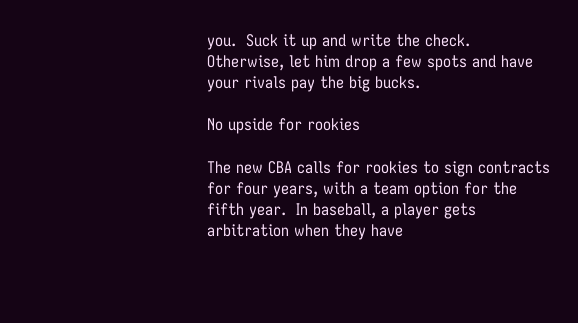you.  Suck it up and write the check.  Otherwise, let him drop a few spots and have your rivals pay the big bucks.

No upside for rookies

The new CBA calls for rookies to sign contracts for four years, with a team option for the fifth year.  In baseball, a player gets arbitration when they have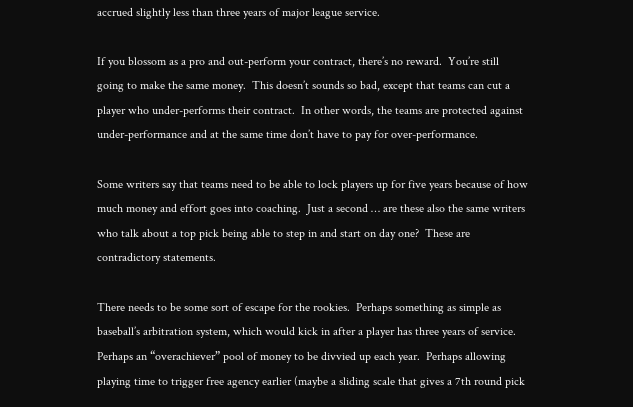accrued slightly less than three years of major league service.

If you blossom as a pro and out-perform your contract, there’s no reward.  You’re still going to make the same money.  This doesn’t sounds so bad, except that teams can cut a player who under-performs their contract.  In other words, the teams are protected against under-performance and at the same time don’t have to pay for over-performance.

Some writers say that teams need to be able to lock players up for five years because of how much money and effort goes into coaching.  Just a second … are these also the same writers who talk about a top pick being able to step in and start on day one?  These are contradictory statements.

There needs to be some sort of escape for the rookies.  Perhaps something as simple as baseball’s arbitration system, which would kick in after a player has three years of service.  Perhaps an “overachiever” pool of money to be divvied up each year.  Perhaps allowing playing time to trigger free agency earlier (maybe a sliding scale that gives a 7th round pick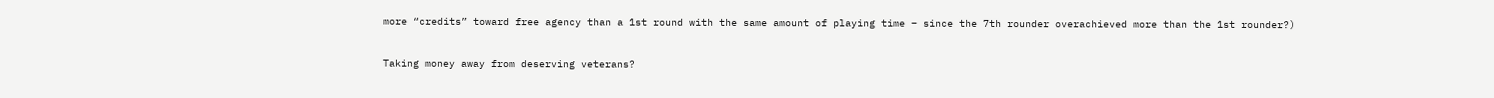more “credits” toward free agency than a 1st round with the same amount of playing time – since the 7th rounder overachieved more than the 1st rounder?)

Taking money away from deserving veterans?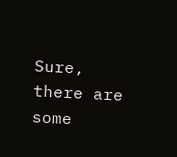Sure, there are some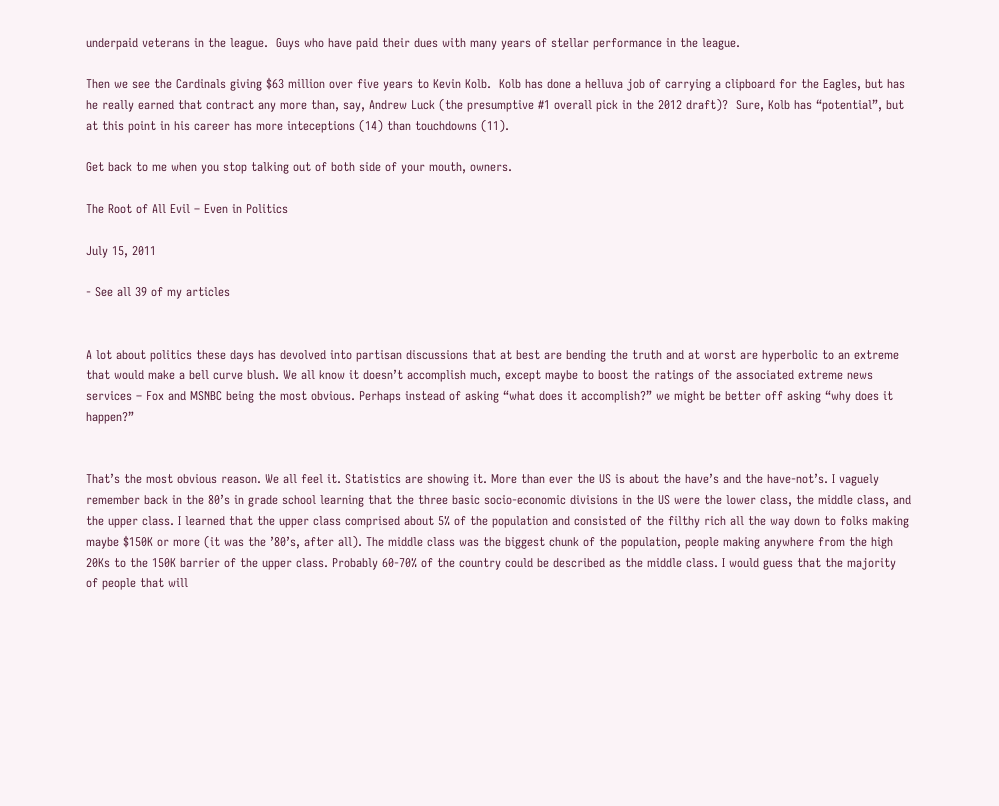underpaid veterans in the league.  Guys who have paid their dues with many years of stellar performance in the league.

Then we see the Cardinals giving $63 million over five years to Kevin Kolb.  Kolb has done a helluva job of carrying a clipboard for the Eagles, but has he really earned that contract any more than, say, Andrew Luck (the presumptive #1 overall pick in the 2012 draft)?  Sure, Kolb has “potential”, but at this point in his career has more inteceptions (14) than touchdowns (11).

Get back to me when you stop talking out of both side of your mouth, owners.

The Root of All Evil – Even in Politics

July 15, 2011

- See all 39 of my articles


A lot about politics these days has devolved into partisan discussions that at best are bending the truth and at worst are hyperbolic to an extreme that would make a bell curve blush. We all know it doesn’t accomplish much, except maybe to boost the ratings of the associated extreme news services – Fox and MSNBC being the most obvious. Perhaps instead of asking “what does it accomplish?” we might be better off asking “why does it happen?”


That’s the most obvious reason. We all feel it. Statistics are showing it. More than ever the US is about the have’s and the have-not’s. I vaguely remember back in the 80’s in grade school learning that the three basic socio-economic divisions in the US were the lower class, the middle class, and the upper class. I learned that the upper class comprised about 5% of the population and consisted of the filthy rich all the way down to folks making maybe $150K or more (it was the ’80’s, after all). The middle class was the biggest chunk of the population, people making anywhere from the high 20Ks to the 150K barrier of the upper class. Probably 60-70% of the country could be described as the middle class. I would guess that the majority of people that will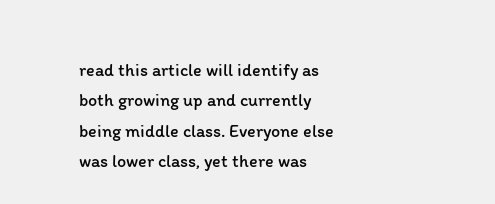read this article will identify as both growing up and currently being middle class. Everyone else was lower class, yet there was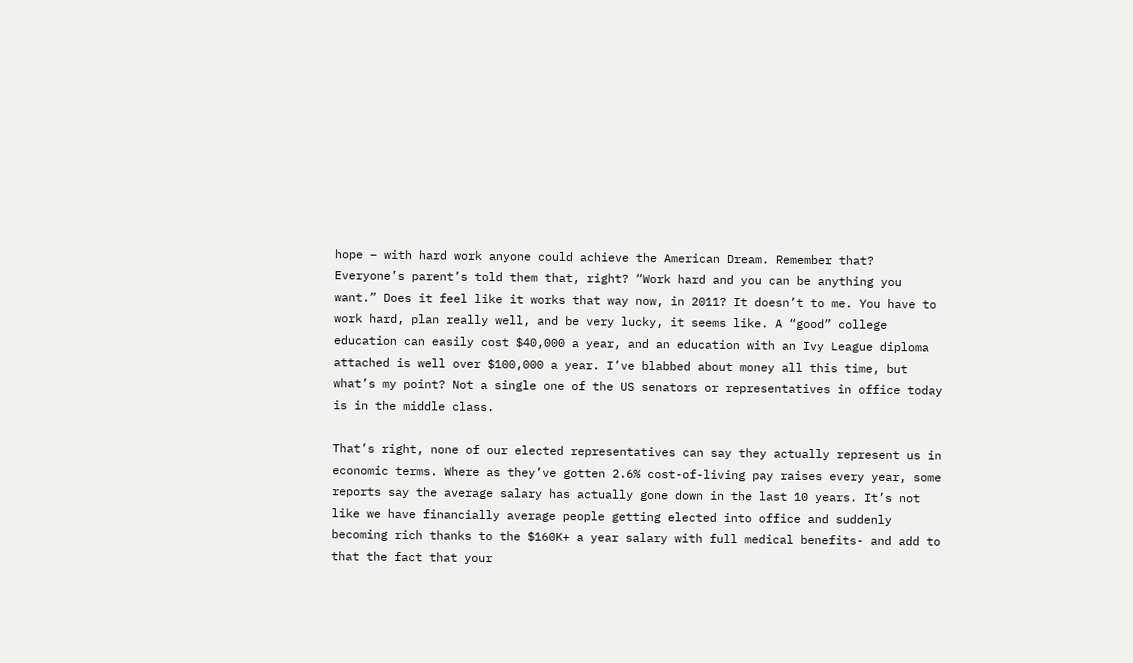hope – with hard work anyone could achieve the American Dream. Remember that? Everyone’s parent’s told them that, right? “Work hard and you can be anything you want.” Does it feel like it works that way now, in 2011? It doesn’t to me. You have to work hard, plan really well, and be very lucky, it seems like. A “good” college education can easily cost $40,000 a year, and an education with an Ivy League diploma attached is well over $100,000 a year. I’ve blabbed about money all this time, but what’s my point? Not a single one of the US senators or representatives in office today is in the middle class.

That’s right, none of our elected representatives can say they actually represent us in economic terms. Where as they’ve gotten 2.6% cost-of-living pay raises every year, some reports say the average salary has actually gone down in the last 10 years. It’s not like we have financially average people getting elected into office and suddenly becoming rich thanks to the $160K+ a year salary with full medical benefits- and add to that the fact that your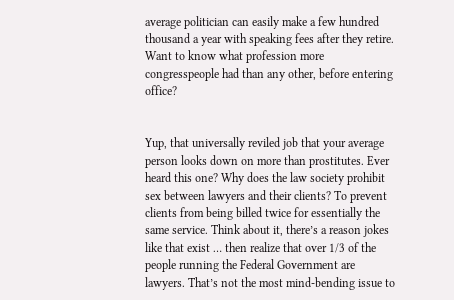average politician can easily make a few hundred thousand a year with speaking fees after they retire. Want to know what profession more congresspeople had than any other, before entering office?


Yup, that universally reviled job that your average person looks down on more than prostitutes. Ever heard this one? Why does the law society prohibit sex between lawyers and their clients? To prevent clients from being billed twice for essentially the same service. Think about it, there’s a reason jokes like that exist … then realize that over 1/3 of the people running the Federal Government are lawyers. That’s not the most mind-bending issue to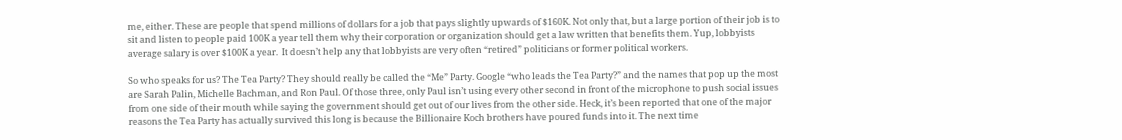me, either. These are people that spend millions of dollars for a job that pays slightly upwards of $160K. Not only that, but a large portion of their job is to sit and listen to people paid 100K a year tell them why their corporation or organization should get a law written that benefits them. Yup, lobbyists average salary is over $100K a year.  It doesn’t help any that lobbyists are very often “retired” politicians or former political workers.

So who speaks for us? The Tea Party? They should really be called the “Me” Party. Google “who leads the Tea Party?” and the names that pop up the most are Sarah Palin, Michelle Bachman, and Ron Paul. Of those three, only Paul isn’t using every other second in front of the microphone to push social issues from one side of their mouth while saying the government should get out of our lives from the other side. Heck, it’s been reported that one of the major reasons the Tea Party has actually survived this long is because the Billionaire Koch brothers have poured funds into it. The next time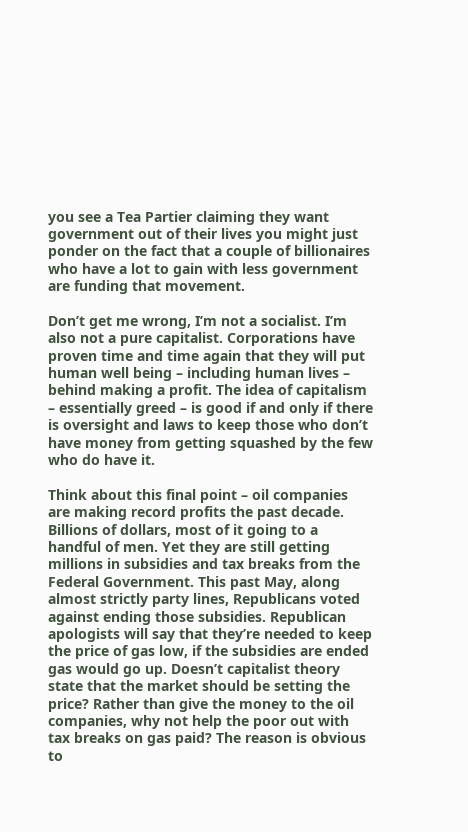you see a Tea Partier claiming they want government out of their lives you might just ponder on the fact that a couple of billionaires who have a lot to gain with less government are funding that movement.

Don’t get me wrong, I’m not a socialist. I’m also not a pure capitalist. Corporations have proven time and time again that they will put human well being – including human lives – behind making a profit. The idea of capitalism – essentially greed – is good if and only if there is oversight and laws to keep those who don’t have money from getting squashed by the few who do have it.

Think about this final point – oil companies are making record profits the past decade. Billions of dollars, most of it going to a handful of men. Yet they are still getting millions in subsidies and tax breaks from the Federal Government. This past May, along almost strictly party lines, Republicans voted against ending those subsidies. Republican apologists will say that they’re needed to keep the price of gas low, if the subsidies are ended gas would go up. Doesn’t capitalist theory state that the market should be setting the price? Rather than give the money to the oil companies, why not help the poor out with tax breaks on gas paid? The reason is obvious to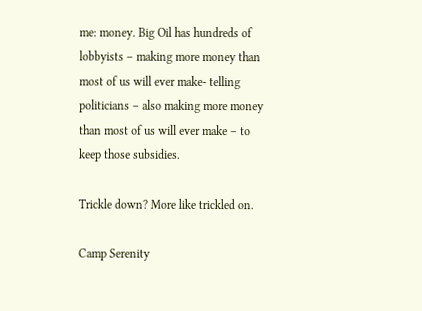me: money. Big Oil has hundreds of lobbyists – making more money than most of us will ever make- telling politicians – also making more money than most of us will ever make – to keep those subsidies.

Trickle down? More like trickled on.

Camp Serenity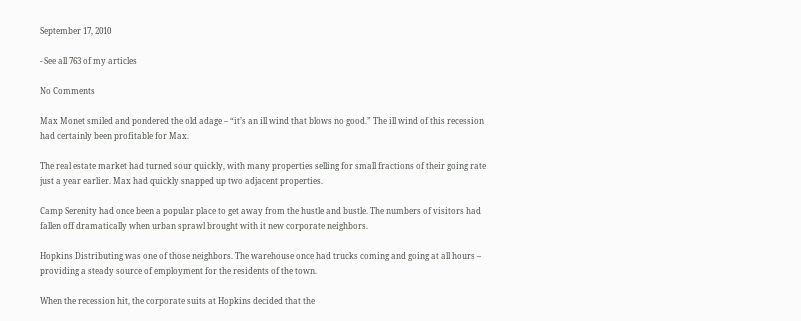September 17, 2010

- See all 763 of my articles

No Comments

Max Monet smiled and pondered the old adage – “it’s an ill wind that blows no good.” The ill wind of this recession had certainly been profitable for Max.

The real estate market had turned sour quickly, with many properties selling for small fractions of their going rate just a year earlier. Max had quickly snapped up two adjacent properties.

Camp Serenity had once been a popular place to get away from the hustle and bustle. The numbers of visitors had fallen off dramatically when urban sprawl brought with it new corporate neighbors.

Hopkins Distributing was one of those neighbors. The warehouse once had trucks coming and going at all hours – providing a steady source of employment for the residents of the town.

When the recession hit, the corporate suits at Hopkins decided that the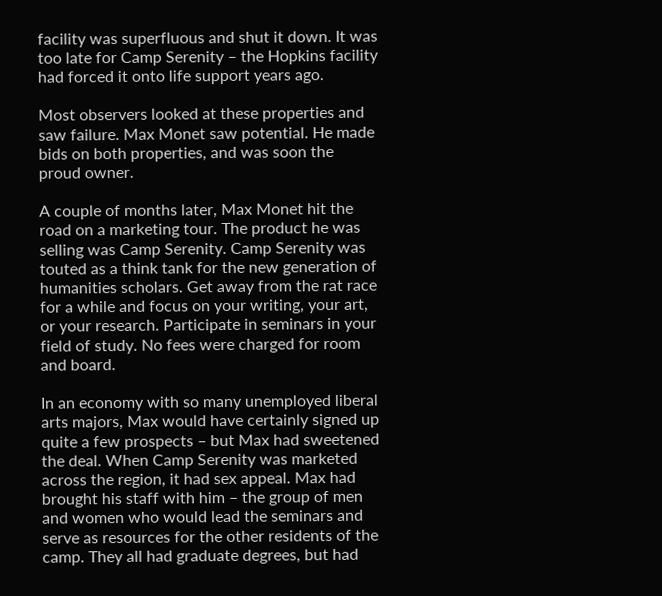facility was superfluous and shut it down. It was too late for Camp Serenity – the Hopkins facility had forced it onto life support years ago.

Most observers looked at these properties and saw failure. Max Monet saw potential. He made bids on both properties, and was soon the proud owner.

A couple of months later, Max Monet hit the road on a marketing tour. The product he was selling was Camp Serenity. Camp Serenity was touted as a think tank for the new generation of humanities scholars. Get away from the rat race for a while and focus on your writing, your art, or your research. Participate in seminars in your field of study. No fees were charged for room and board.

In an economy with so many unemployed liberal arts majors, Max would have certainly signed up quite a few prospects – but Max had sweetened the deal. When Camp Serenity was marketed across the region, it had sex appeal. Max had brought his staff with him – the group of men and women who would lead the seminars and serve as resources for the other residents of the camp. They all had graduate degrees, but had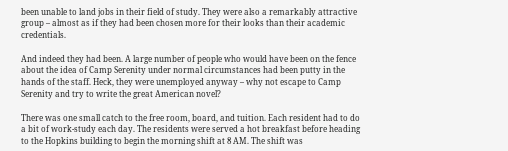been unable to land jobs in their field of study. They were also a remarkably attractive group – almost as if they had been chosen more for their looks than their academic credentials.

And indeed they had been. A large number of people who would have been on the fence about the idea of Camp Serenity under normal circumstances had been putty in the hands of the staff. Heck, they were unemployed anyway – why not escape to Camp Serenity and try to write the great American novel?

There was one small catch to the free room, board, and tuition. Each resident had to do a bit of work-study each day. The residents were served a hot breakfast before heading to the Hopkins building to begin the morning shift at 8 AM. The shift was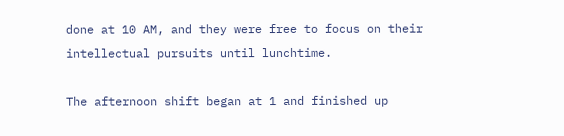done at 10 AM, and they were free to focus on their intellectual pursuits until lunchtime.

The afternoon shift began at 1 and finished up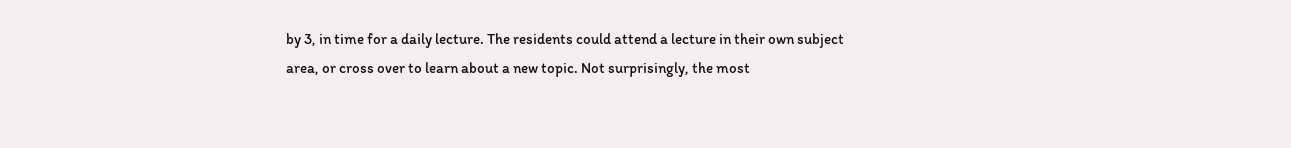by 3, in time for a daily lecture. The residents could attend a lecture in their own subject area, or cross over to learn about a new topic. Not surprisingly, the most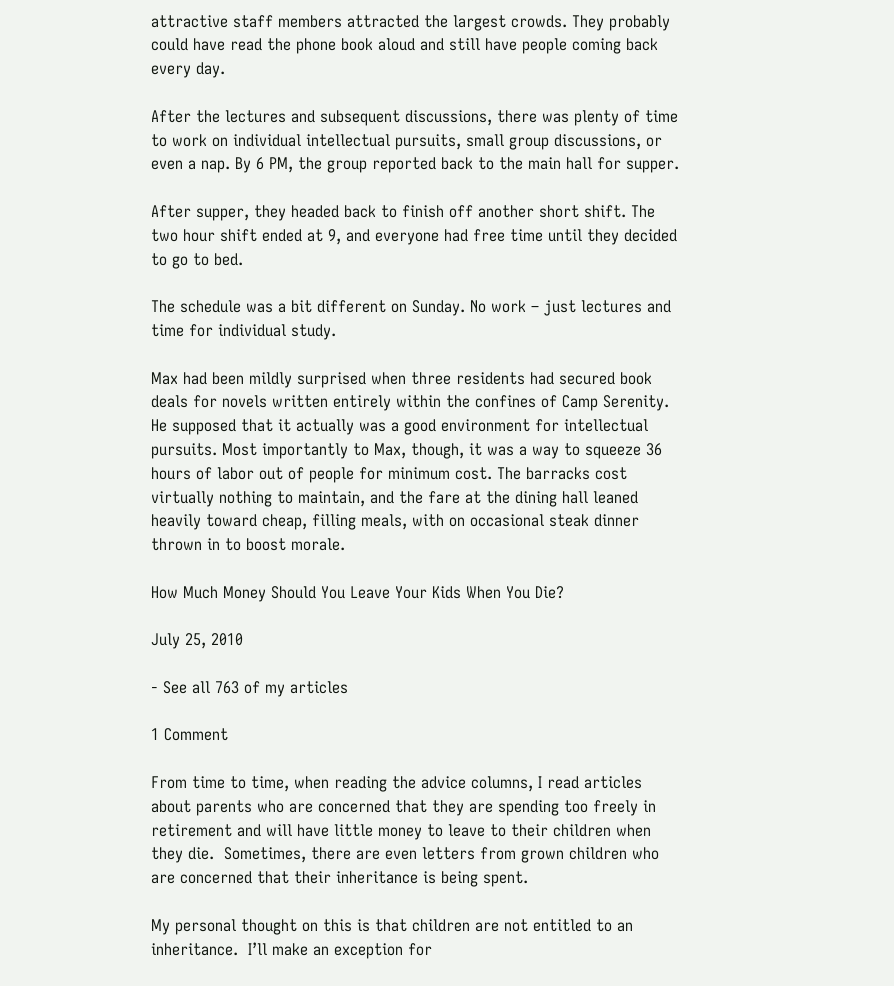attractive staff members attracted the largest crowds. They probably could have read the phone book aloud and still have people coming back every day.

After the lectures and subsequent discussions, there was plenty of time to work on individual intellectual pursuits, small group discussions, or even a nap. By 6 PM, the group reported back to the main hall for supper.

After supper, they headed back to finish off another short shift. The two hour shift ended at 9, and everyone had free time until they decided to go to bed.

The schedule was a bit different on Sunday. No work – just lectures and time for individual study.

Max had been mildly surprised when three residents had secured book deals for novels written entirely within the confines of Camp Serenity. He supposed that it actually was a good environment for intellectual pursuits. Most importantly to Max, though, it was a way to squeeze 36 hours of labor out of people for minimum cost. The barracks cost virtually nothing to maintain, and the fare at the dining hall leaned heavily toward cheap, filling meals, with on occasional steak dinner thrown in to boost morale.

How Much Money Should You Leave Your Kids When You Die?

July 25, 2010

- See all 763 of my articles

1 Comment

From time to time, when reading the advice columns, I read articles about parents who are concerned that they are spending too freely in retirement and will have little money to leave to their children when they die.  Sometimes, there are even letters from grown children who are concerned that their inheritance is being spent.

My personal thought on this is that children are not entitled to an inheritance.  I’ll make an exception for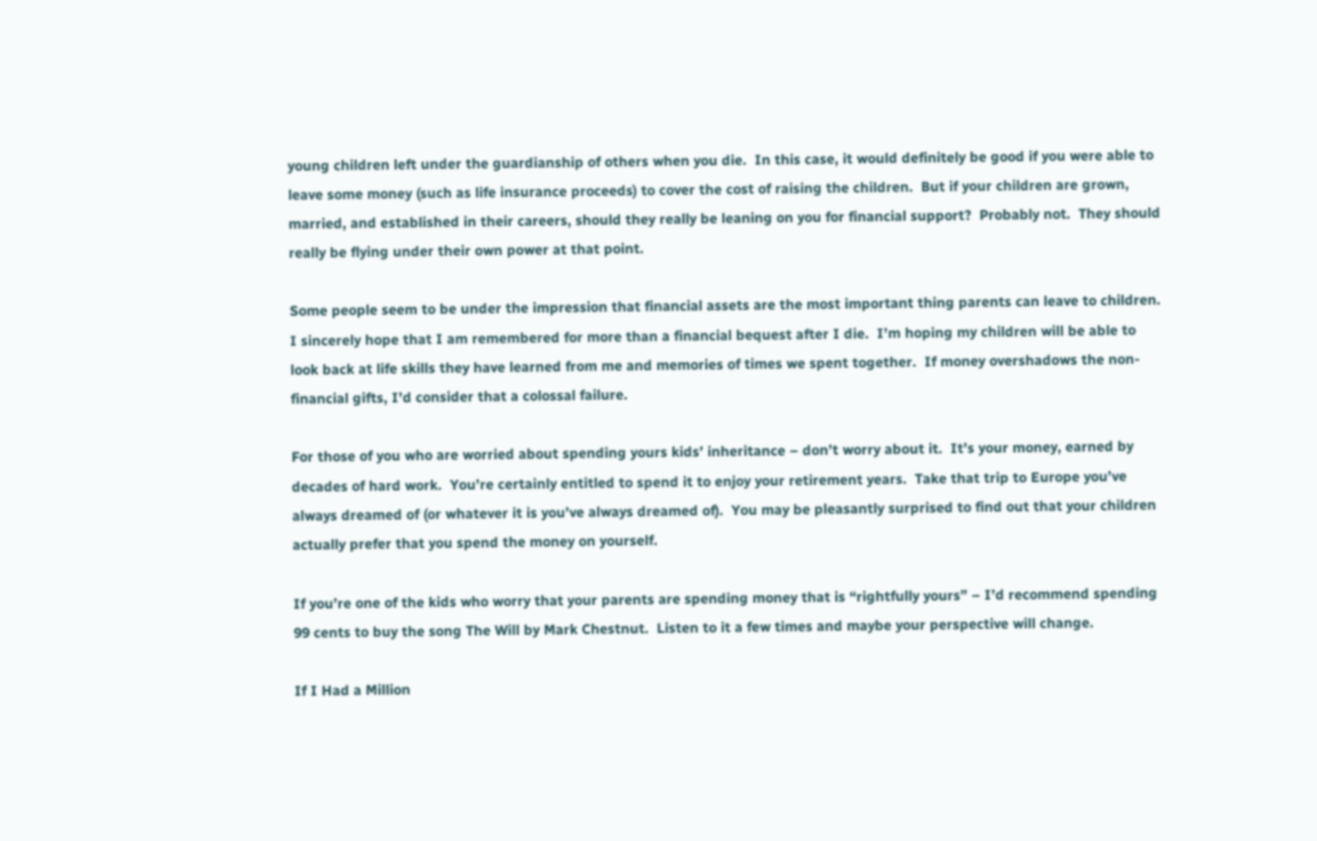young children left under the guardianship of others when you die.  In this case, it would definitely be good if you were able to leave some money (such as life insurance proceeds) to cover the cost of raising the children.  But if your children are grown, married, and established in their careers, should they really be leaning on you for financial support?  Probably not.  They should really be flying under their own power at that point.

Some people seem to be under the impression that financial assets are the most important thing parents can leave to children.  I sincerely hope that I am remembered for more than a financial bequest after I die.  I’m hoping my children will be able to look back at life skills they have learned from me and memories of times we spent together.  If money overshadows the non-financial gifts, I’d consider that a colossal failure.

For those of you who are worried about spending yours kids’ inheritance – don’t worry about it.  It’s your money, earned by decades of hard work.  You’re certainly entitled to spend it to enjoy your retirement years.  Take that trip to Europe you’ve always dreamed of (or whatever it is you’ve always dreamed of).  You may be pleasantly surprised to find out that your children actually prefer that you spend the money on yourself.

If you’re one of the kids who worry that your parents are spending money that is “rightfully yours” – I’d recommend spending 99 cents to buy the song The Will by Mark Chestnut.  Listen to it a few times and maybe your perspective will change.

If I Had a Million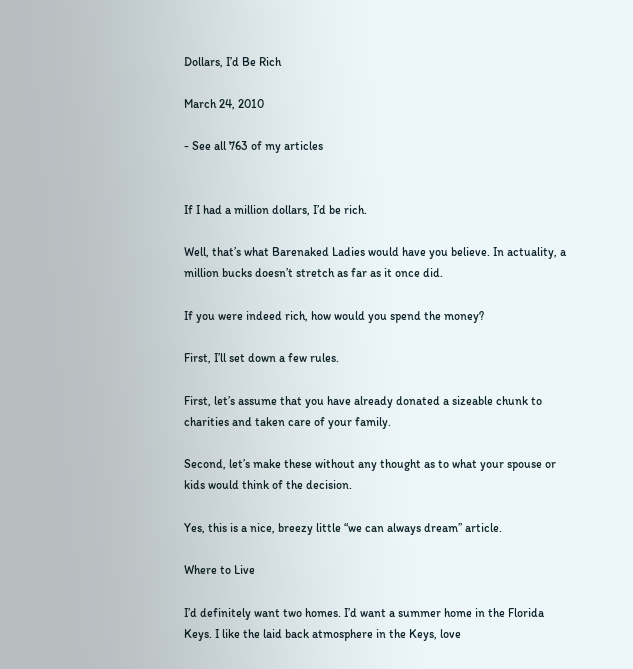Dollars, I’d Be Rich

March 24, 2010

- See all 763 of my articles


If I had a million dollars, I’d be rich.

Well, that’s what Barenaked Ladies would have you believe. In actuality, a million bucks doesn’t stretch as far as it once did.

If you were indeed rich, how would you spend the money?

First, I’ll set down a few rules.

First, let’s assume that you have already donated a sizeable chunk to charities and taken care of your family.

Second, let’s make these without any thought as to what your spouse or kids would think of the decision.

Yes, this is a nice, breezy little “we can always dream” article.

Where to Live

I’d definitely want two homes. I’d want a summer home in the Florida Keys. I like the laid back atmosphere in the Keys, love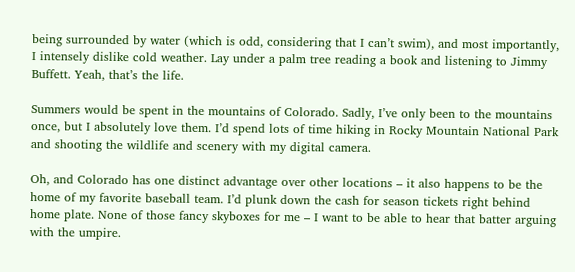being surrounded by water (which is odd, considering that I can’t swim), and most importantly, I intensely dislike cold weather. Lay under a palm tree reading a book and listening to Jimmy Buffett. Yeah, that’s the life.

Summers would be spent in the mountains of Colorado. Sadly, I’ve only been to the mountains once, but I absolutely love them. I’d spend lots of time hiking in Rocky Mountain National Park and shooting the wildlife and scenery with my digital camera.

Oh, and Colorado has one distinct advantage over other locations – it also happens to be the home of my favorite baseball team. I’d plunk down the cash for season tickets right behind home plate. None of those fancy skyboxes for me – I want to be able to hear that batter arguing with the umpire.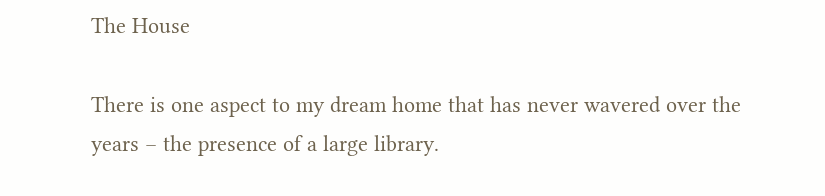The House

There is one aspect to my dream home that has never wavered over the years – the presence of a large library.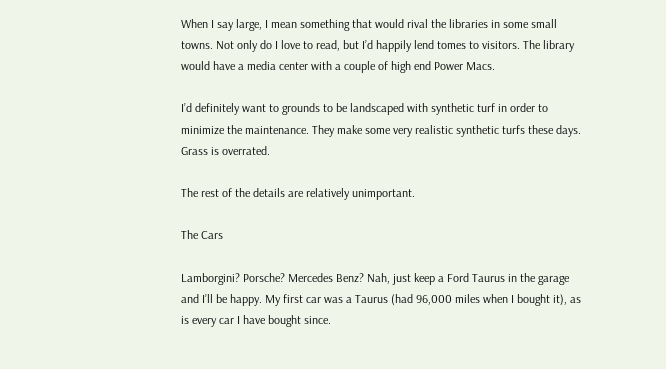When I say large, I mean something that would rival the libraries in some small towns. Not only do I love to read, but I’d happily lend tomes to visitors. The library would have a media center with a couple of high end Power Macs.

I’d definitely want to grounds to be landscaped with synthetic turf in order to minimize the maintenance. They make some very realistic synthetic turfs these days. Grass is overrated.

The rest of the details are relatively unimportant.

The Cars

Lamborgini? Porsche? Mercedes Benz? Nah, just keep a Ford Taurus in the garage and I’ll be happy. My first car was a Taurus (had 96,000 miles when I bought it), as is every car I have bought since.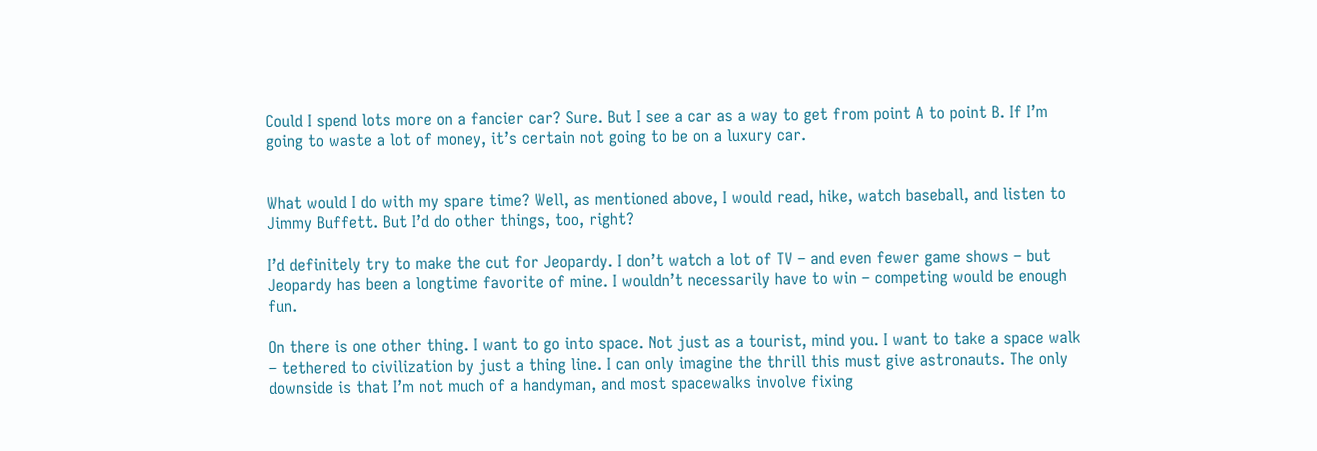Could I spend lots more on a fancier car? Sure. But I see a car as a way to get from point A to point B. If I’m going to waste a lot of money, it’s certain not going to be on a luxury car.


What would I do with my spare time? Well, as mentioned above, I would read, hike, watch baseball, and listen to Jimmy Buffett. But I’d do other things, too, right?

I’d definitely try to make the cut for Jeopardy. I don’t watch a lot of TV – and even fewer game shows – but Jeopardy has been a longtime favorite of mine. I wouldn’t necessarily have to win – competing would be enough fun.

On there is one other thing. I want to go into space. Not just as a tourist, mind you. I want to take a space walk – tethered to civilization by just a thing line. I can only imagine the thrill this must give astronauts. The only downside is that I’m not much of a handyman, and most spacewalks involve fixing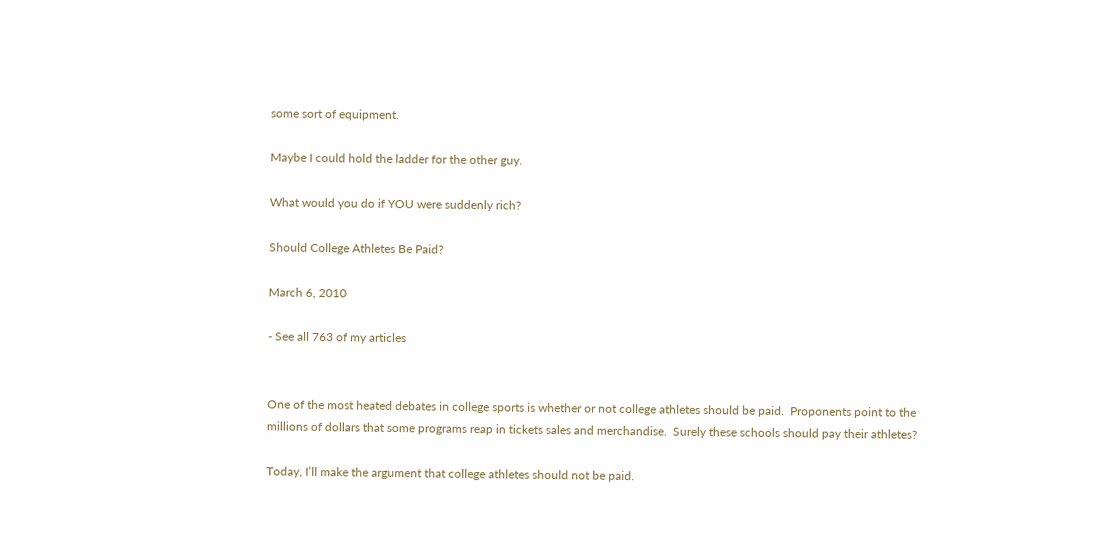some sort of equipment.

Maybe I could hold the ladder for the other guy.

What would you do if YOU were suddenly rich?

Should College Athletes Be Paid?

March 6, 2010

- See all 763 of my articles


One of the most heated debates in college sports is whether or not college athletes should be paid.  Proponents point to the millions of dollars that some programs reap in tickets sales and merchandise.  Surely these schools should pay their athletes?

Today, I’ll make the argument that college athletes should not be paid.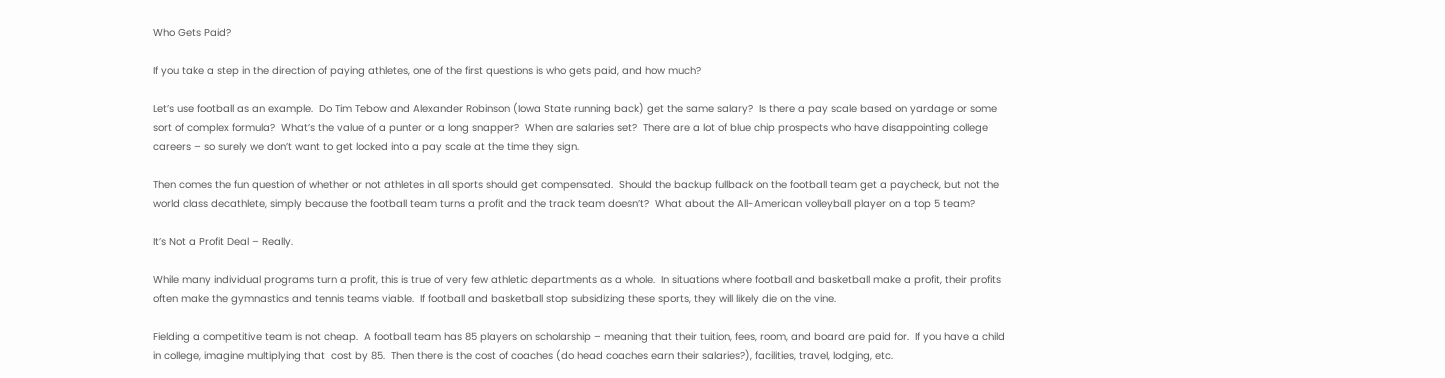Who Gets Paid?

If you take a step in the direction of paying athletes, one of the first questions is who gets paid, and how much?

Let’s use football as an example.  Do Tim Tebow and Alexander Robinson (Iowa State running back) get the same salary?  Is there a pay scale based on yardage or some sort of complex formula?  What’s the value of a punter or a long snapper?  When are salaries set?  There are a lot of blue chip prospects who have disappointing college careers – so surely we don’t want to get locked into a pay scale at the time they sign.

Then comes the fun question of whether or not athletes in all sports should get compensated.  Should the backup fullback on the football team get a paycheck, but not the world class decathlete, simply because the football team turns a profit and the track team doesn’t?  What about the All-American volleyball player on a top 5 team?

It’s Not a Profit Deal – Really.

While many individual programs turn a profit, this is true of very few athletic departments as a whole.  In situations where football and basketball make a profit, their profits often make the gymnastics and tennis teams viable.  If football and basketball stop subsidizing these sports, they will likely die on the vine.

Fielding a competitive team is not cheap.  A football team has 85 players on scholarship – meaning that their tuition, fees, room, and board are paid for.  If you have a child in college, imagine multiplying that  cost by 85.  Then there is the cost of coaches (do head coaches earn their salaries?), facilities, travel, lodging, etc.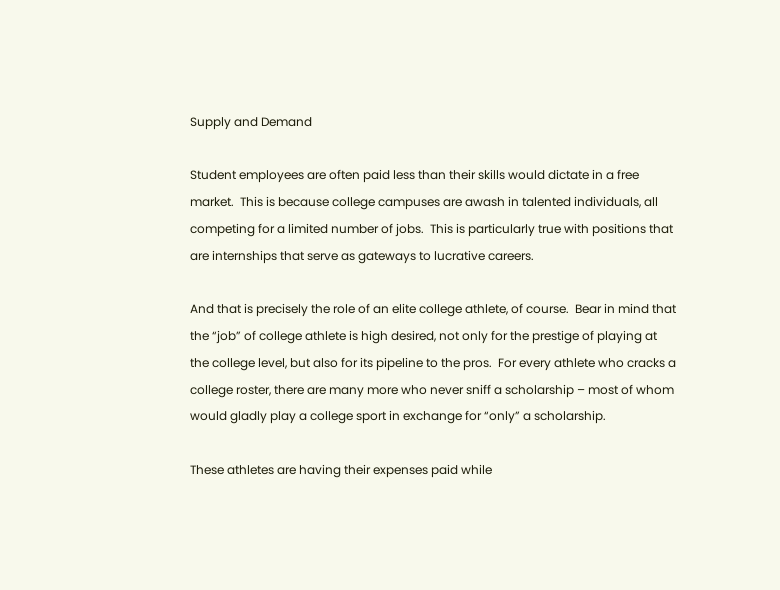Supply and Demand

Student employees are often paid less than their skills would dictate in a free market.  This is because college campuses are awash in talented individuals, all competing for a limited number of jobs.  This is particularly true with positions that are internships that serve as gateways to lucrative careers.

And that is precisely the role of an elite college athlete, of course.  Bear in mind that the “job” of college athlete is high desired, not only for the prestige of playing at the college level, but also for its pipeline to the pros.  For every athlete who cracks a college roster, there are many more who never sniff a scholarship – most of whom would gladly play a college sport in exchange for “only” a scholarship.

These athletes are having their expenses paid while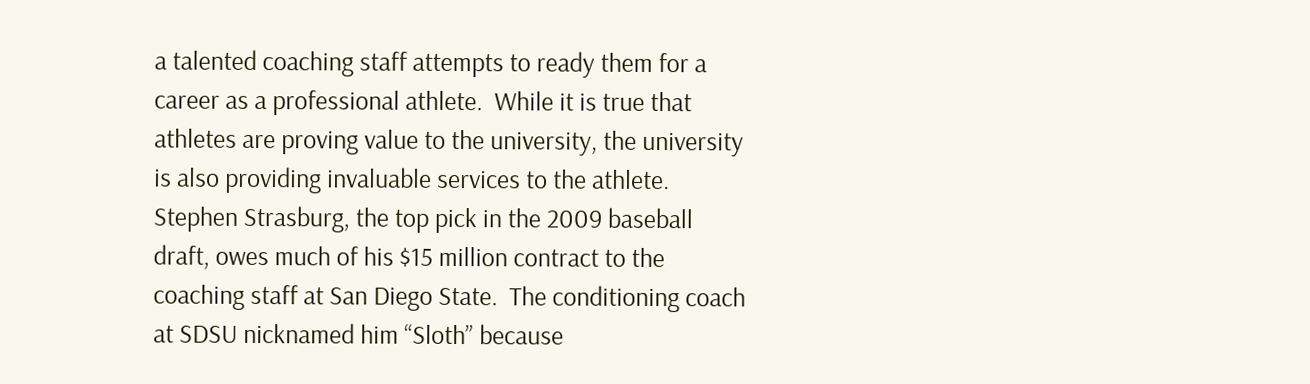a talented coaching staff attempts to ready them for a career as a professional athlete.  While it is true that athletes are proving value to the university, the university is also providing invaluable services to the athlete.  Stephen Strasburg, the top pick in the 2009 baseball draft, owes much of his $15 million contract to the coaching staff at San Diego State.  The conditioning coach at SDSU nicknamed him “Sloth” because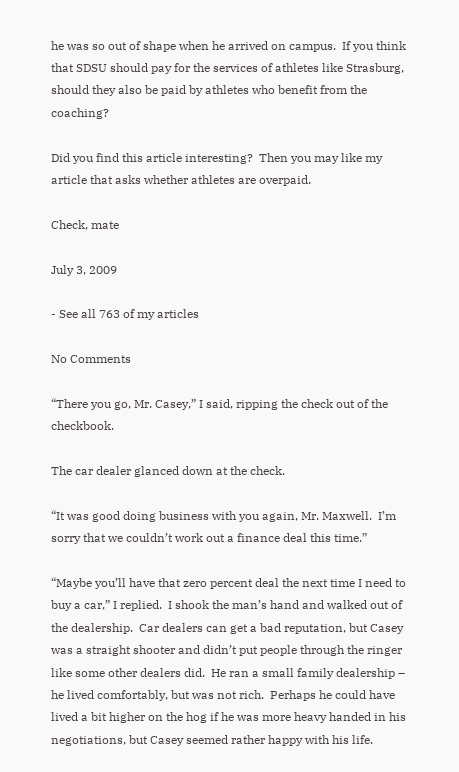he was so out of shape when he arrived on campus.  If you think that SDSU should pay for the services of athletes like Strasburg, should they also be paid by athletes who benefit from the coaching?

Did you find this article interesting?  Then you may like my article that asks whether athletes are overpaid.

Check, mate

July 3, 2009

- See all 763 of my articles

No Comments

“There you go, Mr. Casey,” I said, ripping the check out of the checkbook.

The car dealer glanced down at the check.

“It was good doing business with you again, Mr. Maxwell.  I’m sorry that we couldn’t work out a finance deal this time.”

“Maybe you’ll have that zero percent deal the next time I need to buy a car,” I replied.  I shook the man’s hand and walked out of the dealership.  Car dealers can get a bad reputation, but Casey was a straight shooter and didn’t put people through the ringer like some other dealers did.  He ran a small family dealership – he lived comfortably, but was not rich.  Perhaps he could have lived a bit higher on the hog if he was more heavy handed in his negotiations, but Casey seemed rather happy with his life.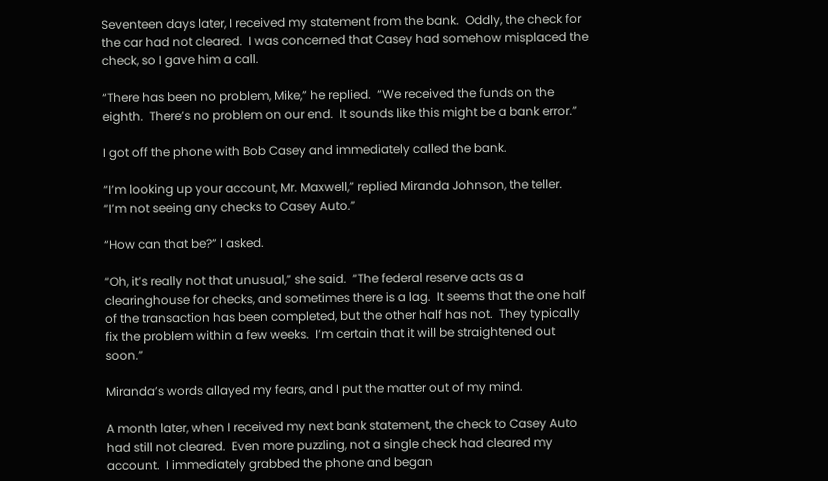Seventeen days later, I received my statement from the bank.  Oddly, the check for the car had not cleared.  I was concerned that Casey had somehow misplaced the check, so I gave him a call.

“There has been no problem, Mike,” he replied.  “We received the funds on the eighth.  There’s no problem on our end.  It sounds like this might be a bank error.”

I got off the phone with Bob Casey and immediately called the bank.

“I’m looking up your account, Mr. Maxwell,” replied Miranda Johnson, the teller.  “I’m not seeing any checks to Casey Auto.”

“How can that be?” I asked.

“Oh, it’s really not that unusual,” she said.  “The federal reserve acts as a clearinghouse for checks, and sometimes there is a lag.  It seems that the one half of the transaction has been completed, but the other half has not.  They typically fix the problem within a few weeks.  I’m certain that it will be straightened out soon.”

Miranda’s words allayed my fears, and I put the matter out of my mind.

A month later, when I received my next bank statement, the check to Casey Auto had still not cleared.  Even more puzzling, not a single check had cleared my account.  I immediately grabbed the phone and began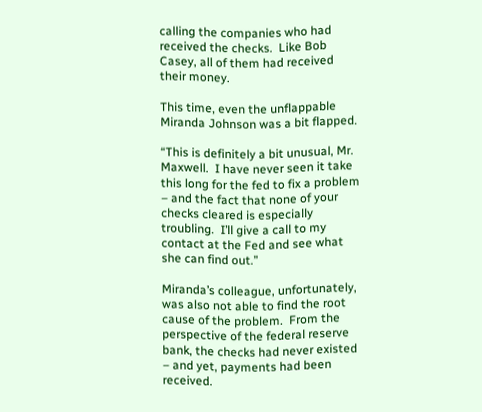calling the companies who had received the checks.  Like Bob Casey, all of them had received their money.

This time, even the unflappable Miranda Johnson was a bit flapped.

“This is definitely a bit unusual, Mr. Maxwell.  I have never seen it take this long for the fed to fix a problem – and the fact that none of your checks cleared is especially troubling.  I’ll give a call to my contact at the Fed and see what she can find out.”

Miranda’s colleague, unfortunately, was also not able to find the root cause of the problem.  From the perspective of the federal reserve bank, the checks had never existed – and yet, payments had been received.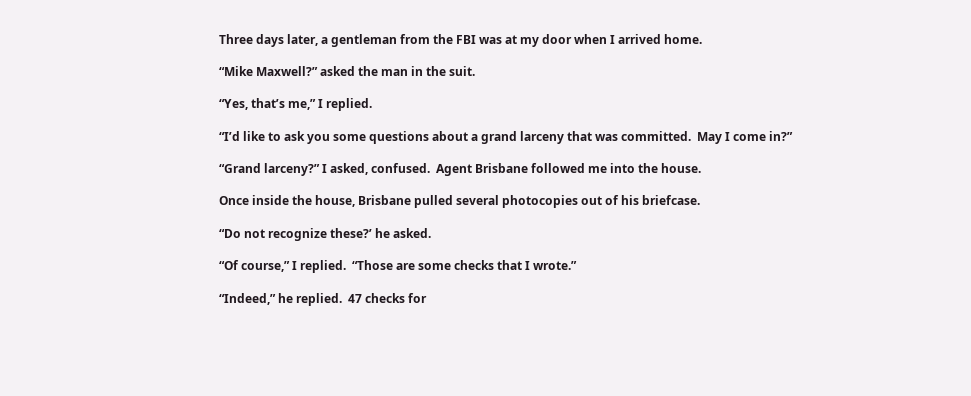Three days later, a gentleman from the FBI was at my door when I arrived home.

“Mike Maxwell?” asked the man in the suit.

“Yes, that’s me,” I replied.

“I’d like to ask you some questions about a grand larceny that was committed.  May I come in?”

“Grand larceny?” I asked, confused.  Agent Brisbane followed me into the house.

Once inside the house, Brisbane pulled several photocopies out of his briefcase.

“Do not recognize these?’ he asked.

“Of course,” I replied.  “Those are some checks that I wrote.”

“Indeed,” he replied.  47 checks for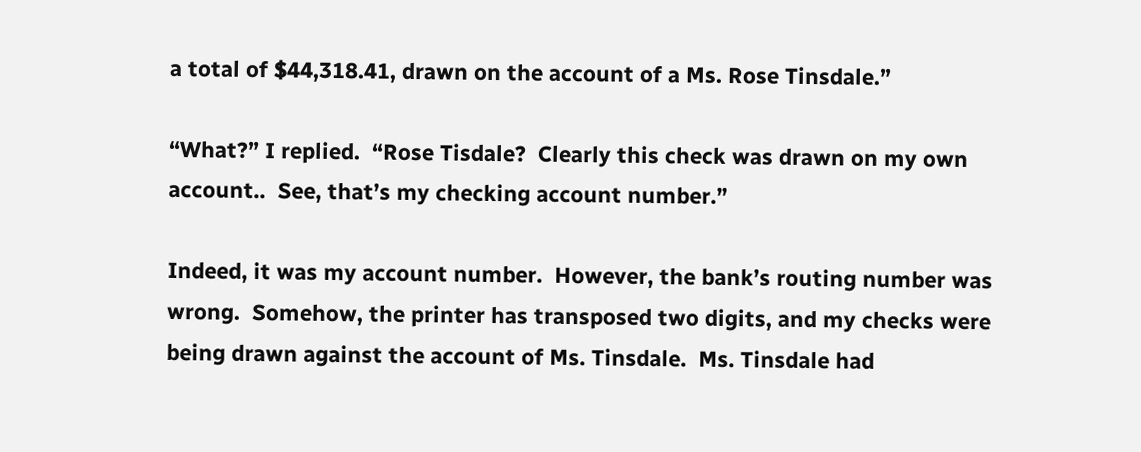a total of $44,318.41, drawn on the account of a Ms. Rose Tinsdale.”

“What?” I replied.  “Rose Tisdale?  Clearly this check was drawn on my own account..  See, that’s my checking account number.”

Indeed, it was my account number.  However, the bank’s routing number was wrong.  Somehow, the printer has transposed two digits, and my checks were being drawn against the account of Ms. Tinsdale.  Ms. Tinsdale had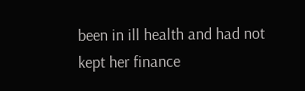been in ill health and had not kept her finance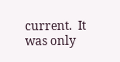current.  It was only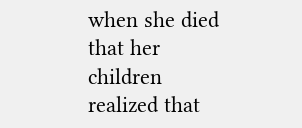when she died that her children realized that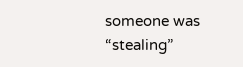someone was “stealing”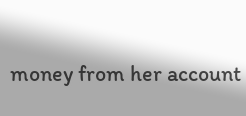money from her account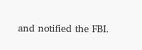and notified the FBI.